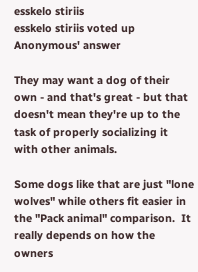esskelo stiriis
esskelo stiriis voted up Anonymous' answer

They may want a dog of their own - and that's great - but that doesn't mean they're up to the task of properly socializing it with other animals.

Some dogs like that are just "lone wolves" while others fit easier in the "Pack animal" comparison.  It really depends on how the owners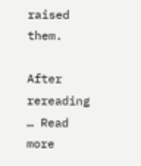raised them.

After rereading … Read more